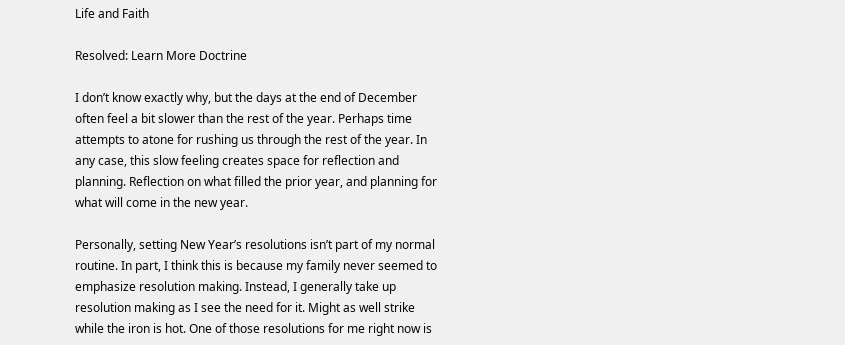Life and Faith

Resolved: Learn More Doctrine

I don’t know exactly why, but the days at the end of December often feel a bit slower than the rest of the year. Perhaps time attempts to atone for rushing us through the rest of the year. In any case, this slow feeling creates space for reflection and planning. Reflection on what filled the prior year, and planning for what will come in the new year.

Personally, setting New Year’s resolutions isn’t part of my normal routine. In part, I think this is because my family never seemed to emphasize resolution making. Instead, I generally take up resolution making as I see the need for it. Might as well strike while the iron is hot. One of those resolutions for me right now is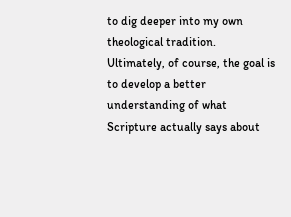to dig deeper into my own theological tradition. Ultimately, of course, the goal is to develop a better understanding of what Scripture actually says about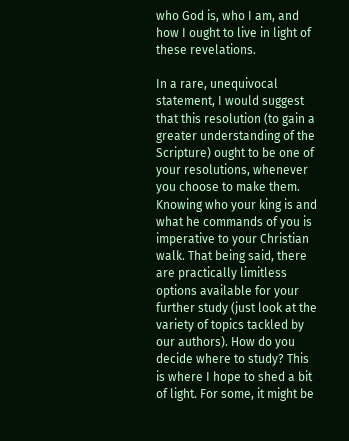who God is, who I am, and how I ought to live in light of these revelations.

In a rare, unequivocal statement, I would suggest that this resolution (to gain a greater understanding of the Scripture) ought to be one of your resolutions, whenever you choose to make them. Knowing who your king is and what he commands of you is imperative to your Christian walk. That being said, there are practically limitless options available for your further study (just look at the variety of topics tackled by our authors). How do you decide where to study? This is where I hope to shed a bit of light. For some, it might be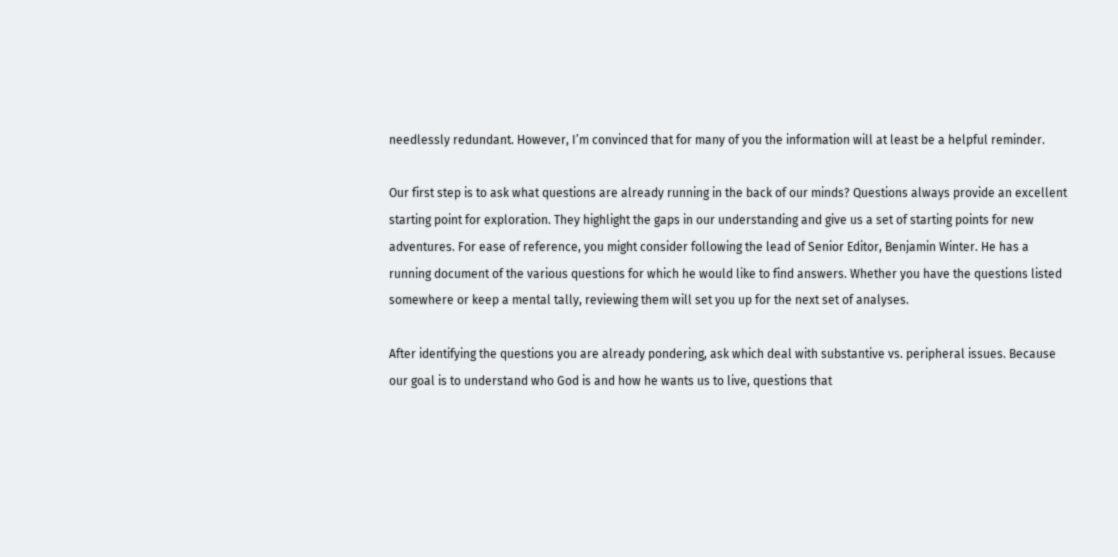needlessly redundant. However, I’m convinced that for many of you the information will at least be a helpful reminder.

Our first step is to ask what questions are already running in the back of our minds? Questions always provide an excellent starting point for exploration. They highlight the gaps in our understanding and give us a set of starting points for new adventures. For ease of reference, you might consider following the lead of Senior Editor, Benjamin Winter. He has a running document of the various questions for which he would like to find answers. Whether you have the questions listed somewhere or keep a mental tally, reviewing them will set you up for the next set of analyses.

After identifying the questions you are already pondering, ask which deal with substantive vs. peripheral issues. Because our goal is to understand who God is and how he wants us to live, questions that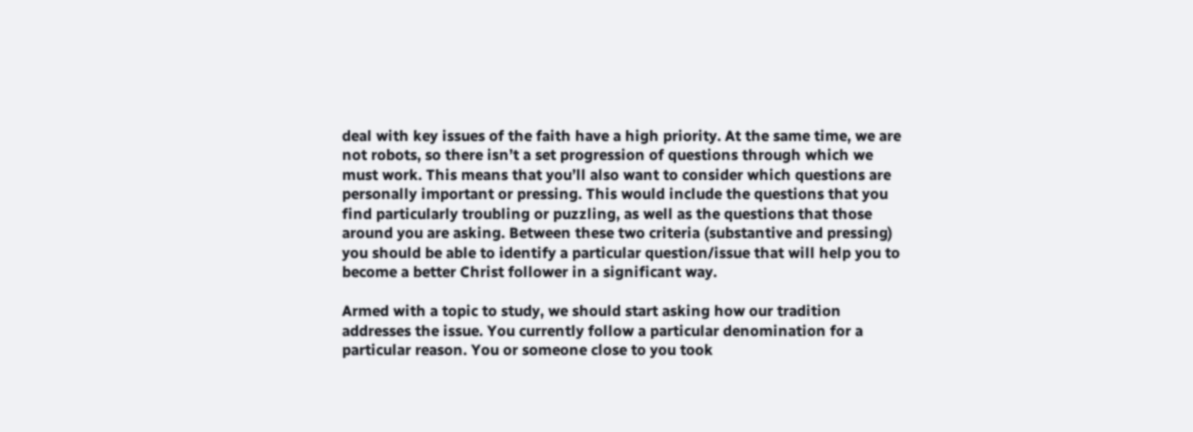deal with key issues of the faith have a high priority. At the same time, we are not robots, so there isn’t a set progression of questions through which we must work. This means that you’ll also want to consider which questions are personally important or pressing. This would include the questions that you find particularly troubling or puzzling, as well as the questions that those around you are asking. Between these two criteria (substantive and pressing) you should be able to identify a particular question/issue that will help you to become a better Christ follower in a significant way.

Armed with a topic to study, we should start asking how our tradition addresses the issue. You currently follow a particular denomination for a particular reason. You or someone close to you took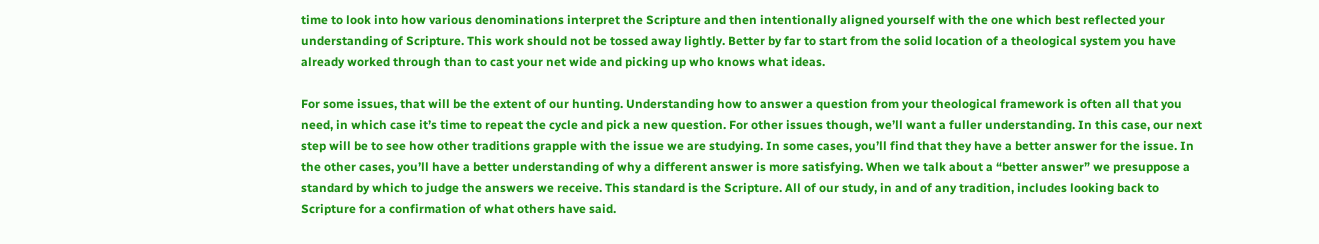time to look into how various denominations interpret the Scripture and then intentionally aligned yourself with the one which best reflected your understanding of Scripture. This work should not be tossed away lightly. Better by far to start from the solid location of a theological system you have already worked through than to cast your net wide and picking up who knows what ideas.

For some issues, that will be the extent of our hunting. Understanding how to answer a question from your theological framework is often all that you need, in which case it’s time to repeat the cycle and pick a new question. For other issues though, we’ll want a fuller understanding. In this case, our next step will be to see how other traditions grapple with the issue we are studying. In some cases, you’ll find that they have a better answer for the issue. In the other cases, you’ll have a better understanding of why a different answer is more satisfying. When we talk about a “better answer” we presuppose a standard by which to judge the answers we receive. This standard is the Scripture. All of our study, in and of any tradition, includes looking back to Scripture for a confirmation of what others have said.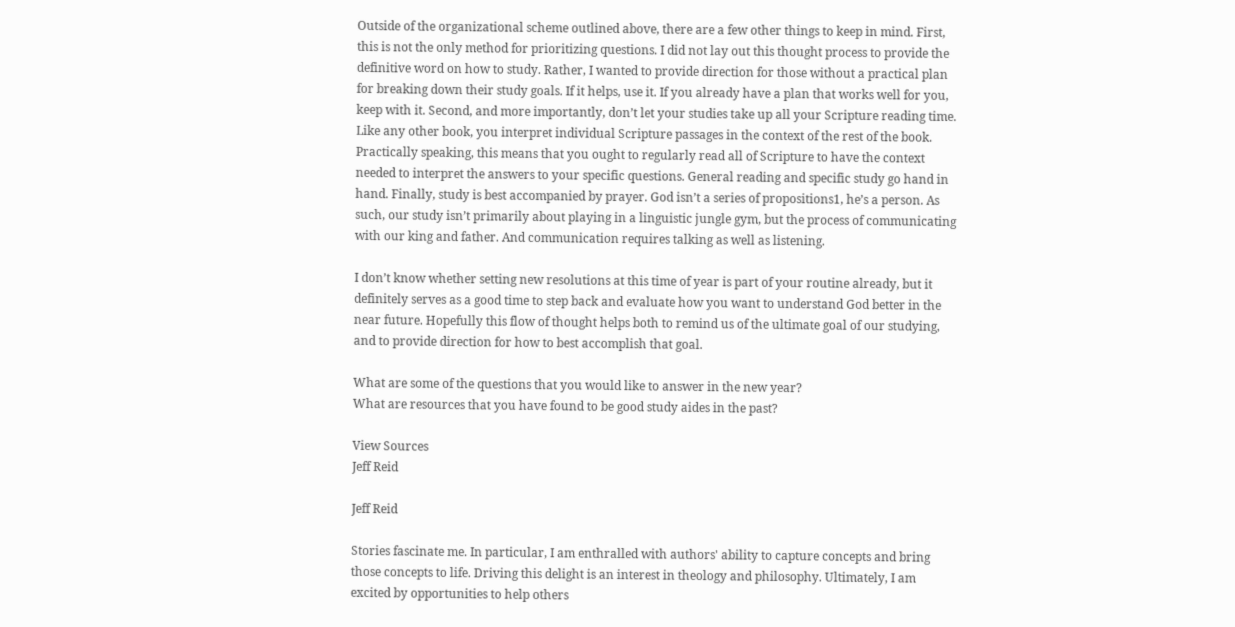Outside of the organizational scheme outlined above, there are a few other things to keep in mind. First, this is not the only method for prioritizing questions. I did not lay out this thought process to provide the definitive word on how to study. Rather, I wanted to provide direction for those without a practical plan for breaking down their study goals. If it helps, use it. If you already have a plan that works well for you, keep with it. Second, and more importantly, don’t let your studies take up all your Scripture reading time. Like any other book, you interpret individual Scripture passages in the context of the rest of the book. Practically speaking, this means that you ought to regularly read all of Scripture to have the context needed to interpret the answers to your specific questions. General reading and specific study go hand in hand. Finally, study is best accompanied by prayer. God isn’t a series of propositions1, he’s a person. As such, our study isn’t primarily about playing in a linguistic jungle gym, but the process of communicating with our king and father. And communication requires talking as well as listening.

I don’t know whether setting new resolutions at this time of year is part of your routine already, but it definitely serves as a good time to step back and evaluate how you want to understand God better in the near future. Hopefully this flow of thought helps both to remind us of the ultimate goal of our studying, and to provide direction for how to best accomplish that goal.

What are some of the questions that you would like to answer in the new year?
What are resources that you have found to be good study aides in the past?

View Sources
Jeff Reid

Jeff Reid

Stories fascinate me. In particular, I am enthralled with authors' ability to capture concepts and bring those concepts to life. Driving this delight is an interest in theology and philosophy. Ultimately, I am excited by opportunities to help others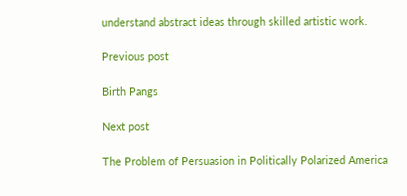understand abstract ideas through skilled artistic work.

Previous post

Birth Pangs

Next post

The Problem of Persuasion in Politically Polarized America